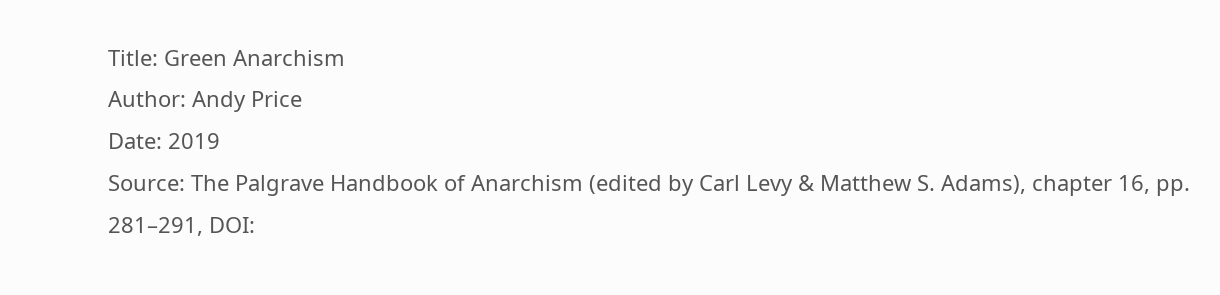Title: Green Anarchism
Author: Andy Price
Date: 2019
Source: The Palgrave Handbook of Anarchism (edited by Carl Levy & Matthew S. Adams), chapter 16, pp. 281–291, DOI: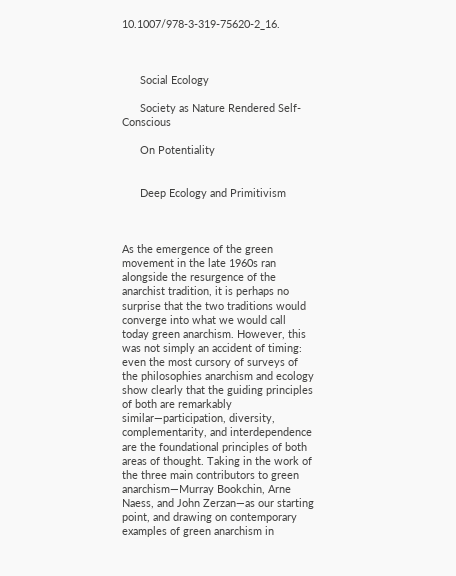10.1007/978-3-319-75620-2_16.



      Social Ecology

      Society as Nature Rendered Self-Conscious

      On Potentiality


      Deep Ecology and Primitivism



As the emergence of the green movement in the late 1960s ran alongside the resurgence of the anarchist tradition, it is perhaps no surprise that the two traditions would converge into what we would call today green anarchism. However, this was not simply an accident of timing: even the most cursory of surveys of the philosophies anarchism and ecology show clearly that the guiding principles of both are remarkably similar—participation, diversity, complementarity, and interdependence are the foundational principles of both areas of thought. Taking in the work of the three main contributors to green anarchism—Murray Bookchin, Arne Naess, and John Zerzan—as our starting point, and drawing on contemporary examples of green anarchism in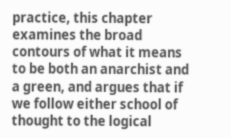practice, this chapter examines the broad contours of what it means to be both an anarchist and a green, and argues that if we follow either school of thought to the logical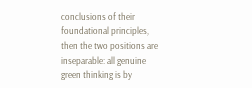conclusions of their foundational principles, then the two positions are inseparable: all genuine green thinking is by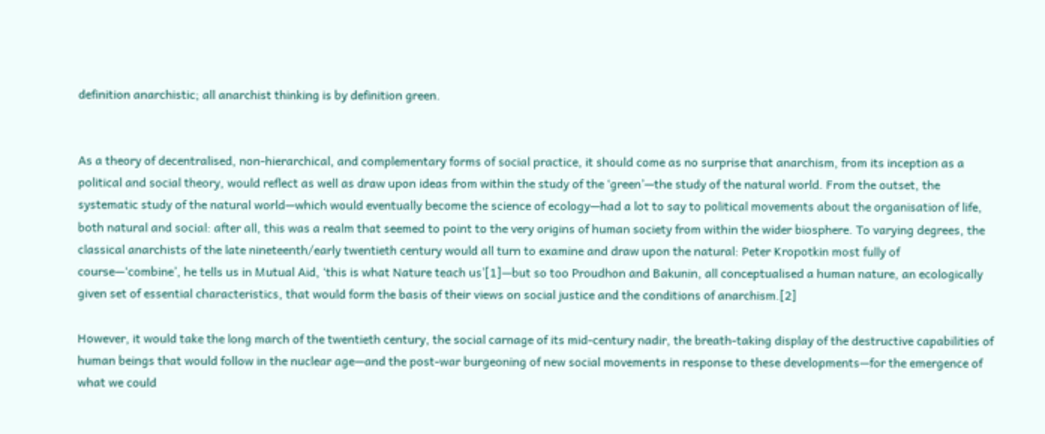definition anarchistic; all anarchist thinking is by definition green.


As a theory of decentralised, non-hierarchical, and complementary forms of social practice, it should come as no surprise that anarchism, from its inception as a political and social theory, would reflect as well as draw upon ideas from within the study of the ‘green’—the study of the natural world. From the outset, the systematic study of the natural world—which would eventually become the science of ecology—had a lot to say to political movements about the organisation of life, both natural and social: after all, this was a realm that seemed to point to the very origins of human society from within the wider biosphere. To varying degrees, the classical anarchists of the late nineteenth/early twentieth century would all turn to examine and draw upon the natural: Peter Kropotkin most fully of course—‘combine’, he tells us in Mutual Aid, ‘this is what Nature teach us’[1]—but so too Proudhon and Bakunin, all conceptualised a human nature, an ecologically given set of essential characteristics, that would form the basis of their views on social justice and the conditions of anarchism.[2]

However, it would take the long march of the twentieth century, the social carnage of its mid-century nadir, the breath-taking display of the destructive capabilities of human beings that would follow in the nuclear age—and the post-war burgeoning of new social movements in response to these developments—for the emergence of what we could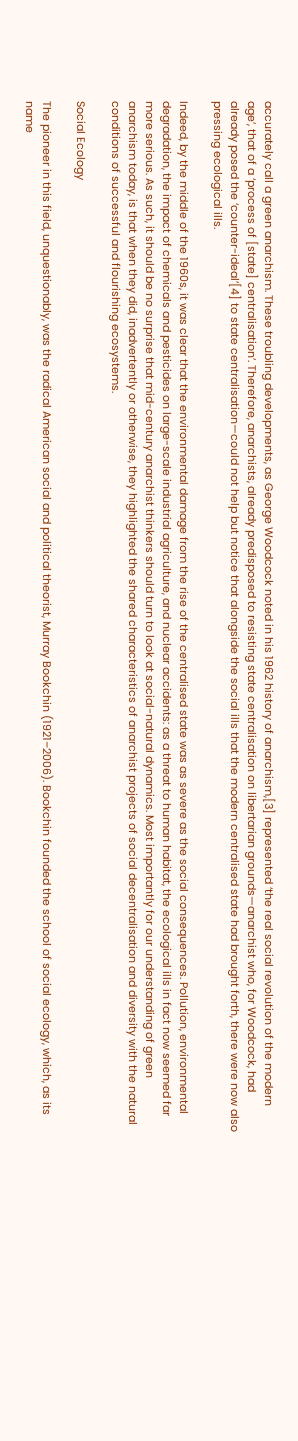accurately call a green anarchism. These troubling developments, as George Woodcock noted in his 1962 history of anarchism,[3] represented ‘the real social revolution of the modern age’, that of a ‘process of [state] centralisation’. Therefore, anarchists, already predisposed to resisting state centralisation on libertarian grounds—anarchist who, for Woodcock, had already posed the ‘counter-ideal’[4] to state centralisation—could not help but notice that alongside the social ills that the modern centralised state had brought forth, there were now also pressing ecological ills.

Indeed, by the middle of the 1960s, it was clear that the environmental damage from the rise of the centralised state was as severe as the social consequences. Pollution, environmental degradation, the impact of chemicals and pesticides on large-scale industrial agriculture, and nuclear accidents: as a threat to human habitat, the ecological ills in fact now seemed far more serious. As such, it should be no surprise that mid-century anarchist thinkers should turn to look at social-natural dynamics. Most importantly for our understanding of green anarchism today, is that when they did, inadvertently or otherwise, they highlighted the shared characteristics of anarchist projects of social decentralisation and diversity with the natural conditions of successful and flourishing ecosystems.

Social Ecology

The pioneer in this field, unquestionably, was the radical American social and political theorist, Murray Bookchin (1921–2006). Bookchin founded the school of social ecology, which, as its name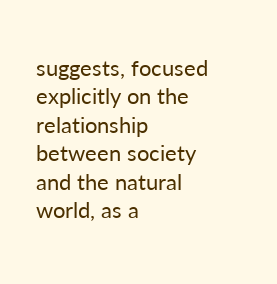suggests, focused explicitly on the relationship between society and the natural world, as a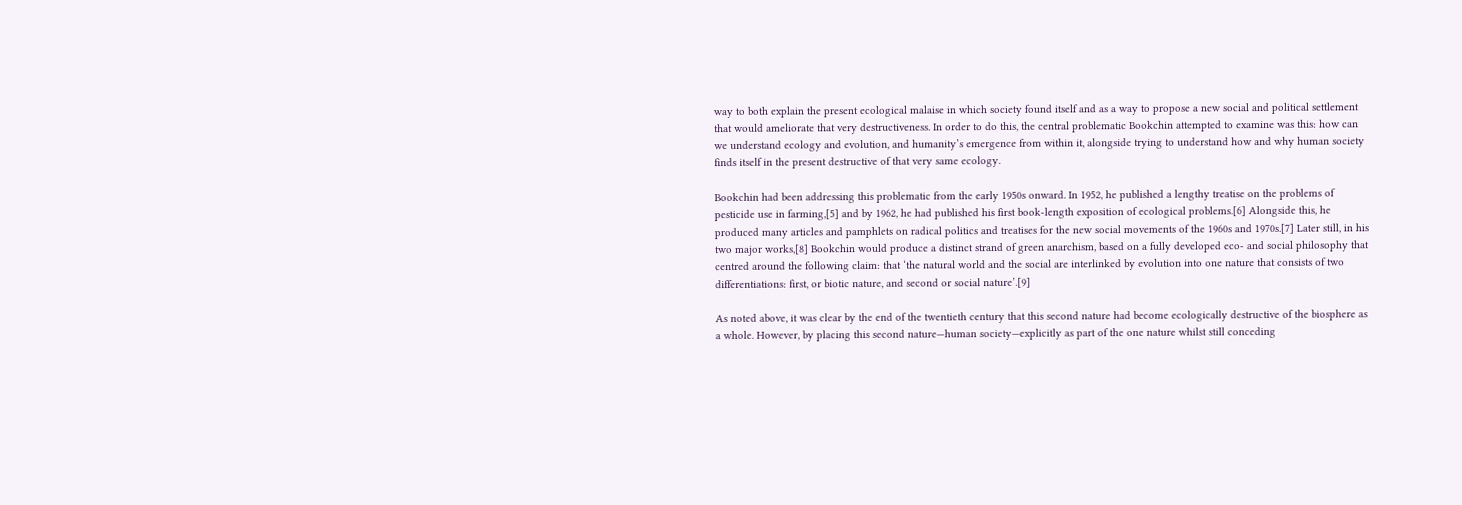way to both explain the present ecological malaise in which society found itself and as a way to propose a new social and political settlement that would ameliorate that very destructiveness. In order to do this, the central problematic Bookchin attempted to examine was this: how can we understand ecology and evolution, and humanity’s emergence from within it, alongside trying to understand how and why human society finds itself in the present destructive of that very same ecology.

Bookchin had been addressing this problematic from the early 1950s onward. In 1952, he published a lengthy treatise on the problems of pesticide use in farming,[5] and by 1962, he had published his first book-length exposition of ecological problems.[6] Alongside this, he produced many articles and pamphlets on radical politics and treatises for the new social movements of the 1960s and 1970s.[7] Later still, in his two major works,[8] Bookchin would produce a distinct strand of green anarchism, based on a fully developed eco- and social philosophy that centred around the following claim: that ‘the natural world and the social are interlinked by evolution into one nature that consists of two differentiations: first, or biotic nature, and second or social nature’.[9]

As noted above, it was clear by the end of the twentieth century that this second nature had become ecologically destructive of the biosphere as a whole. However, by placing this second nature—human society—explicitly as part of the one nature whilst still conceding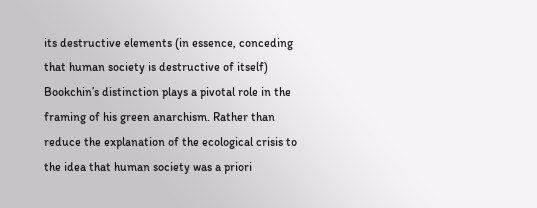its destructive elements (in essence, conceding that human society is destructive of itself) Bookchin’s distinction plays a pivotal role in the framing of his green anarchism. Rather than reduce the explanation of the ecological crisis to the idea that human society was a priori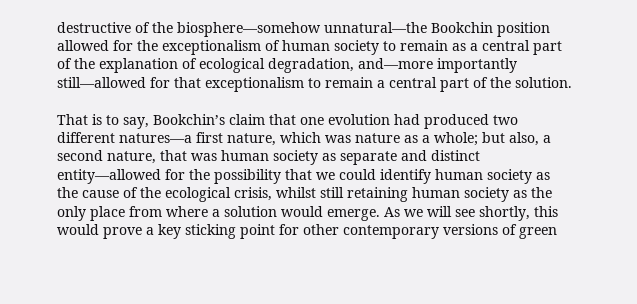destructive of the biosphere—somehow unnatural—the Bookchin position allowed for the exceptionalism of human society to remain as a central part of the explanation of ecological degradation, and—more importantly still—allowed for that exceptionalism to remain a central part of the solution.

That is to say, Bookchin’s claim that one evolution had produced two different natures—a first nature, which was nature as a whole; but also, a second nature, that was human society as separate and distinct entity—allowed for the possibility that we could identify human society as the cause of the ecological crisis, whilst still retaining human society as the only place from where a solution would emerge. As we will see shortly, this would prove a key sticking point for other contemporary versions of green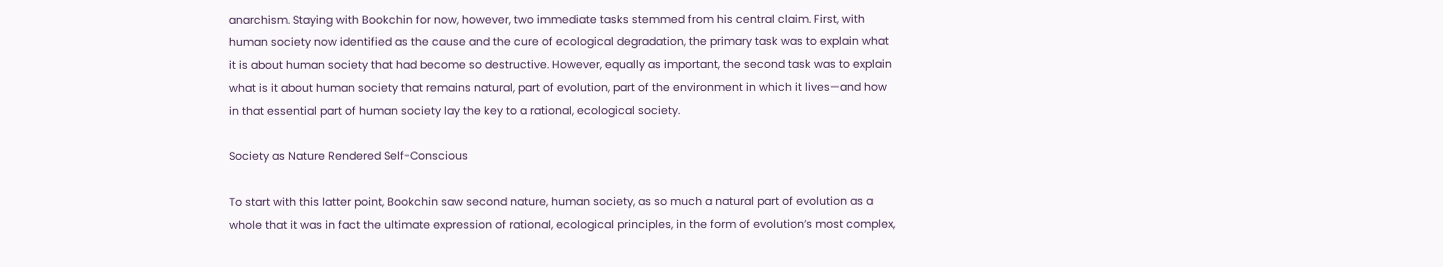anarchism. Staying with Bookchin for now, however, two immediate tasks stemmed from his central claim. First, with human society now identified as the cause and the cure of ecological degradation, the primary task was to explain what it is about human society that had become so destructive. However, equally as important, the second task was to explain what is it about human society that remains natural, part of evolution, part of the environment in which it lives—and how in that essential part of human society lay the key to a rational, ecological society.

Society as Nature Rendered Self-Conscious

To start with this latter point, Bookchin saw second nature, human society, as so much a natural part of evolution as a whole that it was in fact the ultimate expression of rational, ecological principles, in the form of evolution’s most complex,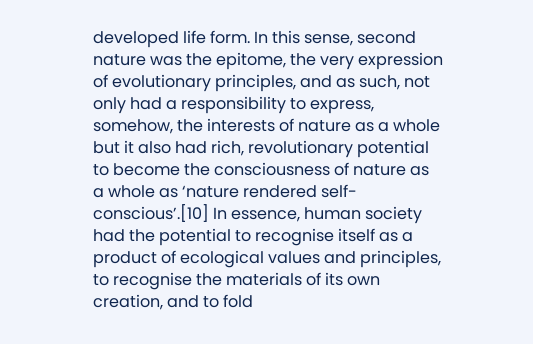developed life form. In this sense, second nature was the epitome, the very expression of evolutionary principles, and as such, not only had a responsibility to express, somehow, the interests of nature as a whole but it also had rich, revolutionary potential to become the consciousness of nature as a whole as ‘nature rendered self-conscious’.[10] In essence, human society had the potential to recognise itself as a product of ecological values and principles, to recognise the materials of its own creation, and to fold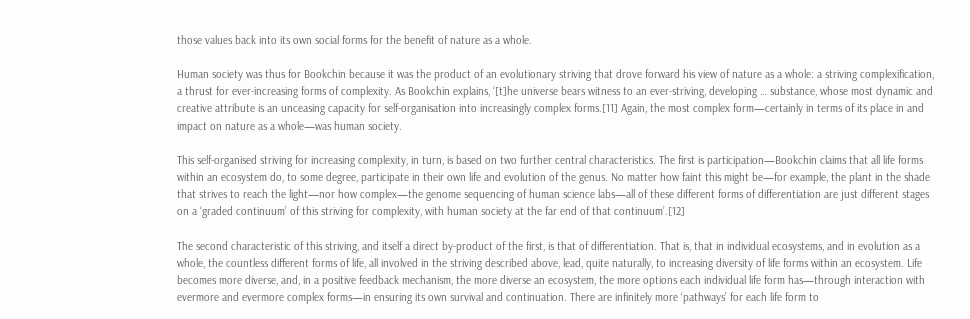those values back into its own social forms for the benefit of nature as a whole.

Human society was thus for Bookchin because it was the product of an evolutionary striving that drove forward his view of nature as a whole: a striving complexification, a thrust for ever-increasing forms of complexity. As Bookchin explains, ‘[t]he universe bears witness to an ever-striving, developing … substance, whose most dynamic and creative attribute is an unceasing capacity for self-organisation into increasingly complex forms.[11] Again, the most complex form—certainly in terms of its place in and impact on nature as a whole—was human society.

This self-organised striving for increasing complexity, in turn, is based on two further central characteristics. The first is participation—Bookchin claims that all life forms within an ecosystem do, to some degree, participate in their own life and evolution of the genus. No matter how faint this might be—for example, the plant in the shade that strives to reach the light—nor how complex—the genome sequencing of human science labs—all of these different forms of differentiation are just different stages on a ‘graded continuum’ of this striving for complexity, with human society at the far end of that continuum’.[12]

The second characteristic of this striving, and itself a direct by-product of the first, is that of differentiation. That is, that in individual ecosystems, and in evolution as a whole, the countless different forms of life, all involved in the striving described above, lead, quite naturally, to increasing diversity of life forms within an ecosystem. Life becomes more diverse, and, in a positive feedback mechanism, the more diverse an ecosystem, the more options each individual life form has—through interaction with evermore and evermore complex forms—in ensuring its own survival and continuation. There are infinitely more ‘pathways’ for each life form to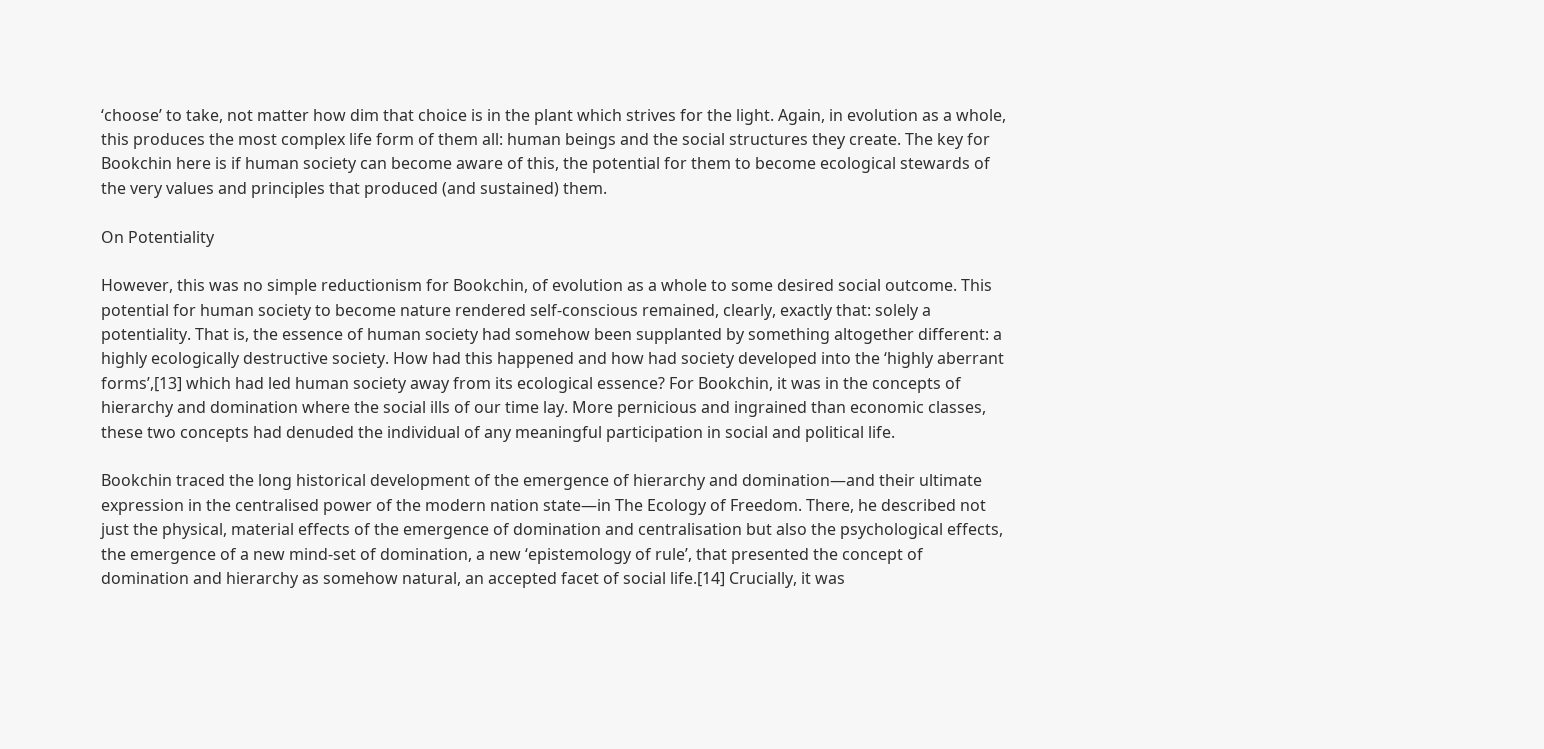‘choose’ to take, not matter how dim that choice is in the plant which strives for the light. Again, in evolution as a whole, this produces the most complex life form of them all: human beings and the social structures they create. The key for Bookchin here is if human society can become aware of this, the potential for them to become ecological stewards of the very values and principles that produced (and sustained) them.

On Potentiality

However, this was no simple reductionism for Bookchin, of evolution as a whole to some desired social outcome. This potential for human society to become nature rendered self-conscious remained, clearly, exactly that: solely a potentiality. That is, the essence of human society had somehow been supplanted by something altogether different: a highly ecologically destructive society. How had this happened and how had society developed into the ‘highly aberrant forms’,[13] which had led human society away from its ecological essence? For Bookchin, it was in the concepts of hierarchy and domination where the social ills of our time lay. More pernicious and ingrained than economic classes, these two concepts had denuded the individual of any meaningful participation in social and political life.

Bookchin traced the long historical development of the emergence of hierarchy and domination—and their ultimate expression in the centralised power of the modern nation state—in The Ecology of Freedom. There, he described not just the physical, material effects of the emergence of domination and centralisation but also the psychological effects, the emergence of a new mind-set of domination, a new ‘epistemology of rule’, that presented the concept of domination and hierarchy as somehow natural, an accepted facet of social life.[14] Crucially, it was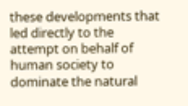these developments that led directly to the attempt on behalf of human society to dominate the natural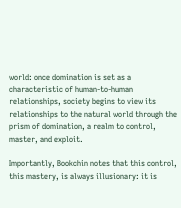world: once domination is set as a characteristic of human-to-human relationships, society begins to view its relationships to the natural world through the prism of domination, a realm to control, master, and exploit.

Importantly, Bookchin notes that this control, this mastery, is always illusionary: it is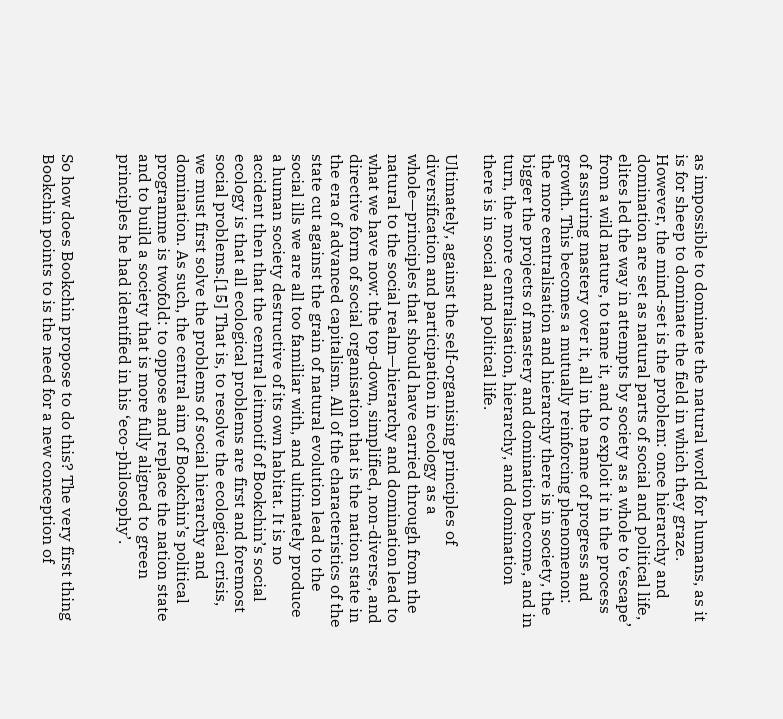as impossible to dominate the natural world for humans, as it is for sheep to dominate the field in which they graze. However, the mind-set is the problem: once hierarchy and domination are set as natural parts of social and political life, elites led the way in attempts by society as a whole to ‘escape’ from a wild nature, to tame it, and to exploit it in the process of assuring mastery over it, all in the name of progress and growth. This becomes a mutually reinforcing phenomenon: the more centralisation and hierarchy there is in society, the bigger the projects of mastery and domination become, and in turn, the more centralisation, hierarchy, and domination there is in social and political life.

Ultimately, against the self-organising principles of diversification and participation in ecology as a whole—principles that should have carried through from the natural to the social realm—hierarchy and domination lead to what we have now: the top-down, simplified, non-diverse, and directive form of social organisation that is the nation state in the era of advanced capitalism. All of the characteristics of the state cut against the grain of natural evolution lead to the social ills we are all too familiar with, and ultimately produce a human society destructive of its own habitat. It is no accident then that the central leitmotif of Bookchin’s social ecology is that all ecological problems are first and foremost social problems.[15] That is, to resolve the ecological crisis, we must first solve the problems of social hierarchy and domination. As such, the central aim of Bookchin’s political programme is twofold: to oppose and replace the nation state and to build a society that is more fully aligned to green principles he had identified in his ‘eco-philosophy’.


So how does Bookchin propose to do this? The very first thing Bookchin points to is the need for a new conception of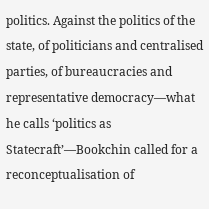politics. Against the politics of the state, of politicians and centralised parties, of bureaucracies and representative democracy—what he calls ‘politics as Statecraft’—Bookchin called for a reconceptualisation of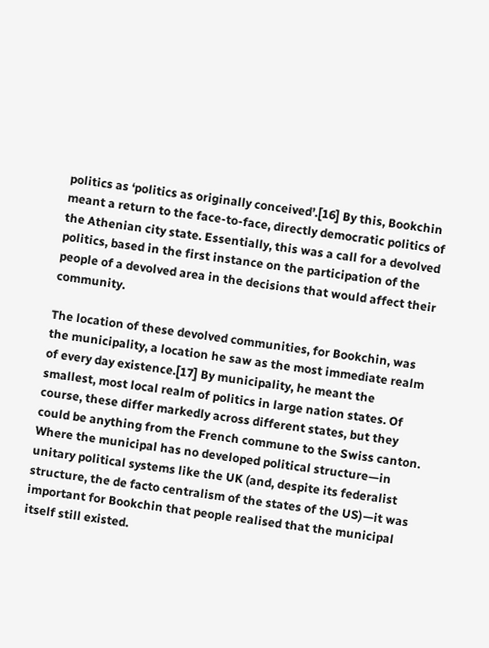politics as ‘politics as originally conceived’.[16] By this, Bookchin meant a return to the face-to-face, directly democratic politics of the Athenian city state. Essentially, this was a call for a devolved politics, based in the first instance on the participation of the people of a devolved area in the decisions that would affect their community.

The location of these devolved communities, for Bookchin, was the municipality, a location he saw as the most immediate realm of every day existence.[17] By municipality, he meant the smallest, most local realm of politics in large nation states. Of course, these differ markedly across different states, but they could be anything from the French commune to the Swiss canton. Where the municipal has no developed political structure—in unitary political systems like the UK (and, despite its federalist structure, the de facto centralism of the states of the US)—it was important for Bookchin that people realised that the municipal itself still existed.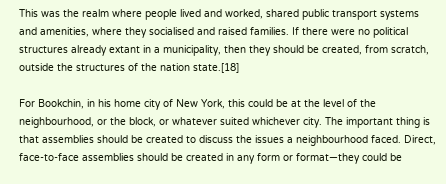This was the realm where people lived and worked, shared public transport systems and amenities, where they socialised and raised families. If there were no political structures already extant in a municipality, then they should be created, from scratch, outside the structures of the nation state.[18]

For Bookchin, in his home city of New York, this could be at the level of the neighbourhood, or the block, or whatever suited whichever city. The important thing is that assemblies should be created to discuss the issues a neighbourhood faced. Direct, face-to-face assemblies should be created in any form or format—they could be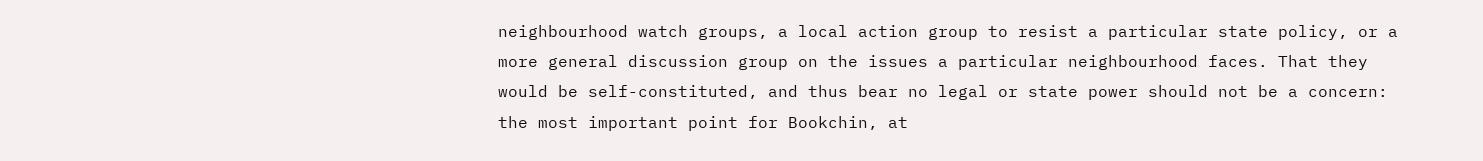neighbourhood watch groups, a local action group to resist a particular state policy, or a more general discussion group on the issues a particular neighbourhood faces. That they would be self-constituted, and thus bear no legal or state power should not be a concern: the most important point for Bookchin, at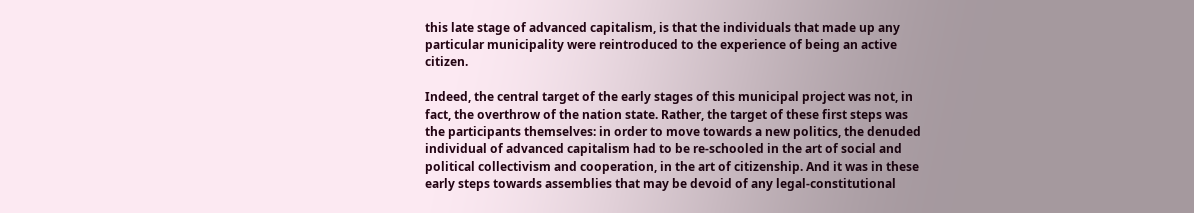this late stage of advanced capitalism, is that the individuals that made up any particular municipality were reintroduced to the experience of being an active citizen.

Indeed, the central target of the early stages of this municipal project was not, in fact, the overthrow of the nation state. Rather, the target of these first steps was the participants themselves: in order to move towards a new politics, the denuded individual of advanced capitalism had to be re-schooled in the art of social and political collectivism and cooperation, in the art of citizenship. And it was in these early steps towards assemblies that may be devoid of any legal-constitutional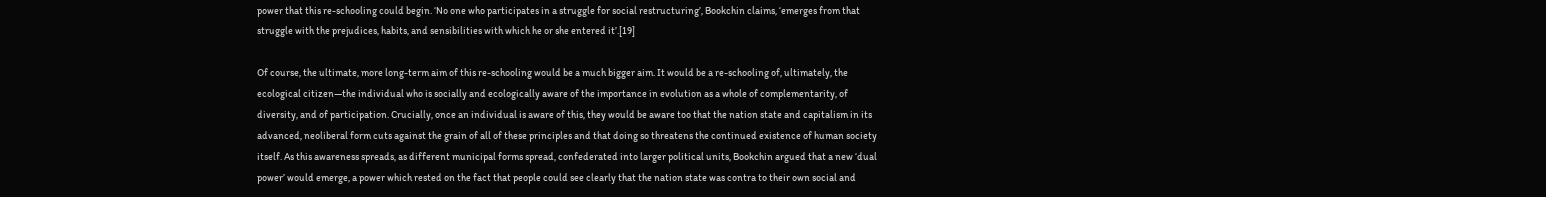power that this re-schooling could begin. ‘No one who participates in a struggle for social restructuring’, Bookchin claims, ‘emerges from that struggle with the prejudices, habits, and sensibilities with which he or she entered it’.[19]

Of course, the ultimate, more long-term aim of this re-schooling would be a much bigger aim. It would be a re-schooling of, ultimately, the ecological citizen—the individual who is socially and ecologically aware of the importance in evolution as a whole of complementarity, of diversity, and of participation. Crucially, once an individual is aware of this, they would be aware too that the nation state and capitalism in its advanced, neoliberal form cuts against the grain of all of these principles and that doing so threatens the continued existence of human society itself. As this awareness spreads, as different municipal forms spread, confederated into larger political units, Bookchin argued that a new ‘dual power’ would emerge, a power which rested on the fact that people could see clearly that the nation state was contra to their own social and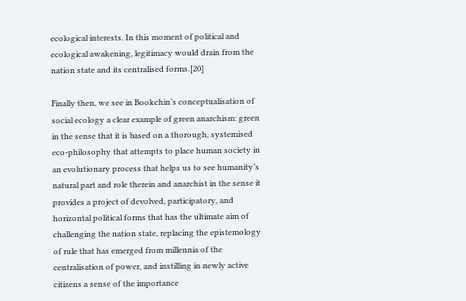ecological interests. In this moment of political and ecological awakening, legitimacy would drain from the nation state and its centralised forms.[20]

Finally then, we see in Bookchin’s conceptualisation of social ecology a clear example of green anarchism: green in the sense that it is based on a thorough, systemised eco-philosophy that attempts to place human society in an evolutionary process that helps us to see humanity’s natural part and role therein and anarchist in the sense it provides a project of devolved, participatory, and horizontal political forms that has the ultimate aim of challenging the nation state, replacing the epistemology of rule that has emerged from millennia of the centralisation of power, and instilling in newly active citizens a sense of the importance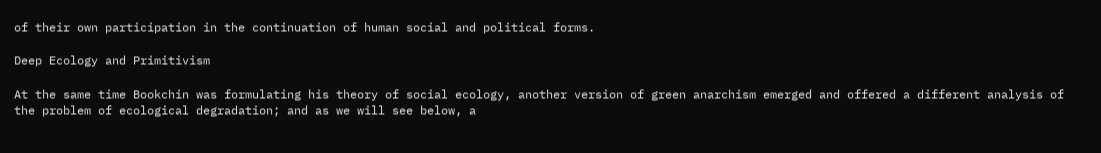of their own participation in the continuation of human social and political forms.

Deep Ecology and Primitivism

At the same time Bookchin was formulating his theory of social ecology, another version of green anarchism emerged and offered a different analysis of the problem of ecological degradation; and as we will see below, a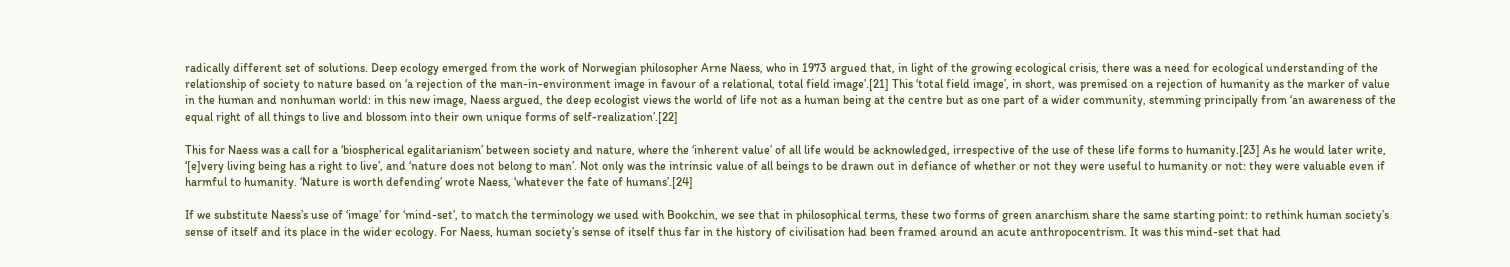radically different set of solutions. Deep ecology emerged from the work of Norwegian philosopher Arne Naess, who in 1973 argued that, in light of the growing ecological crisis, there was a need for ecological understanding of the relationship of society to nature based on ‘a rejection of the man-in-environment image in favour of a relational, total field image’.[21] This ‘total field image’, in short, was premised on a rejection of humanity as the marker of value in the human and nonhuman world: in this new image, Naess argued, the deep ecologist views the world of life not as a human being at the centre but as one part of a wider community, stemming principally from ‘an awareness of the equal right of all things to live and blossom into their own unique forms of self-realization’.[22]

This for Naess was a call for a ‘biospherical egalitarianism’ between society and nature, where the ‘inherent value’ of all life would be acknowledged, irrespective of the use of these life forms to humanity.[23] As he would later write, ‘[e]very living being has a right to live’, and ‘nature does not belong to man’. Not only was the intrinsic value of all beings to be drawn out in defiance of whether or not they were useful to humanity or not: they were valuable even if harmful to humanity. ‘Nature is worth defending’ wrote Naess, ‘whatever the fate of humans’.[24]

If we substitute Naess’s use of ‘image’ for ‘mind-set’, to match the terminology we used with Bookchin, we see that in philosophical terms, these two forms of green anarchism share the same starting point: to rethink human society’s sense of itself and its place in the wider ecology. For Naess, human society’s sense of itself thus far in the history of civilisation had been framed around an acute anthropocentrism. It was this mind-set that had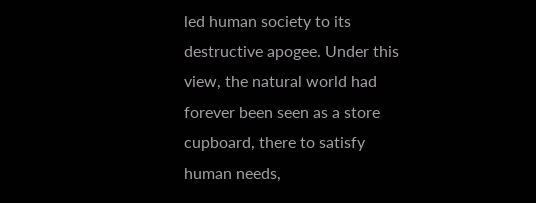led human society to its destructive apogee. Under this view, the natural world had forever been seen as a store cupboard, there to satisfy human needs,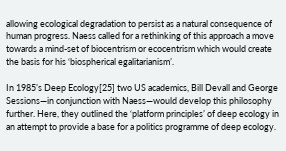allowing ecological degradation to persist as a natural consequence of human progress. Naess called for a rethinking of this approach a move towards a mind-set of biocentrism or ecocentrism which would create the basis for his ‘biospherical egalitarianism’.

In 1985’s Deep Ecology[25] two US academics, Bill Devall and George Sessions—in conjunction with Naess—would develop this philosophy further. Here, they outlined the ‘platform principles’ of deep ecology in an attempt to provide a base for a politics programme of deep ecology.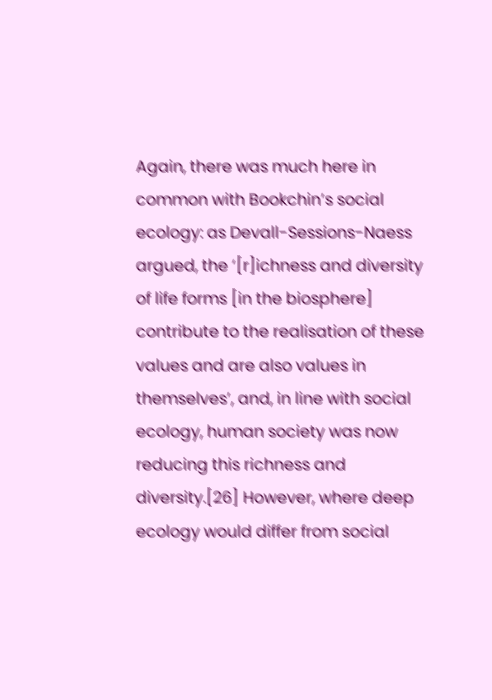Again, there was much here in common with Bookchin’s social ecology: as Devall-Sessions-Naess argued, the ‘[r]ichness and diversity of life forms [in the biosphere] contribute to the realisation of these values and are also values in themselves’, and, in line with social ecology, human society was now reducing this richness and diversity.[26] However, where deep ecology would differ from social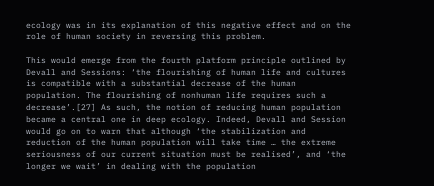ecology was in its explanation of this negative effect and on the role of human society in reversing this problem.

This would emerge from the fourth platform principle outlined by Devall and Sessions: ‘the flourishing of human life and cultures is compatible with a substantial decrease of the human population. The flourishing of nonhuman life requires such a decrease’.[27] As such, the notion of reducing human population became a central one in deep ecology. Indeed, Devall and Session would go on to warn that although ‘the stabilization and reduction of the human population will take time … the extreme seriousness of our current situation must be realised’, and ‘the longer we wait’ in dealing with the population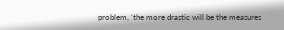problem, ‘the more drastic will be the measures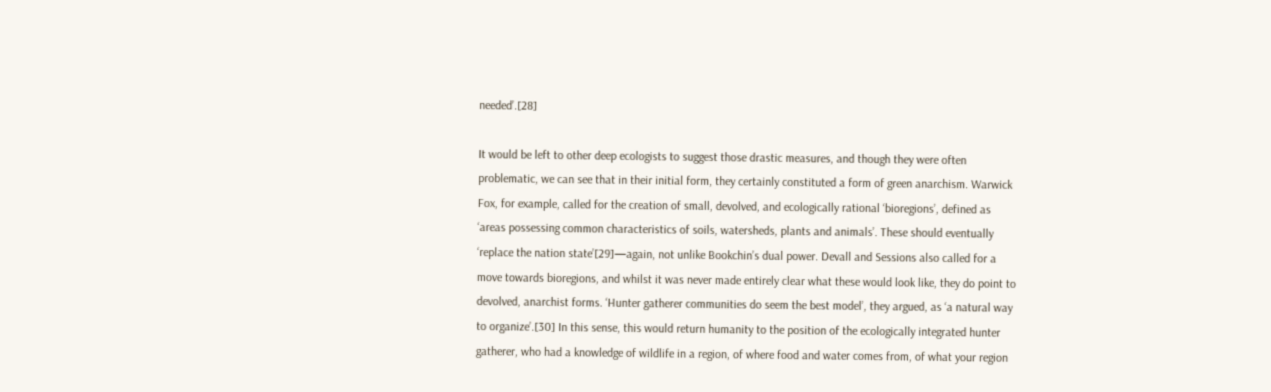needed’.[28]

It would be left to other deep ecologists to suggest those drastic measures, and though they were often problematic, we can see that in their initial form, they certainly constituted a form of green anarchism. Warwick Fox, for example, called for the creation of small, devolved, and ecologically rational ‘bioregions’, defined as ‘areas possessing common characteristics of soils, watersheds, plants and animals’. These should eventually ‘replace the nation state’[29]—again, not unlike Bookchin’s dual power. Devall and Sessions also called for a move towards bioregions, and whilst it was never made entirely clear what these would look like, they do point to devolved, anarchist forms. ‘Hunter gatherer communities do seem the best model’, they argued, as ‘a natural way to organize’.[30] In this sense, this would return humanity to the position of the ecologically integrated hunter gatherer, who had a knowledge of wildlife in a region, of where food and water comes from, of what your region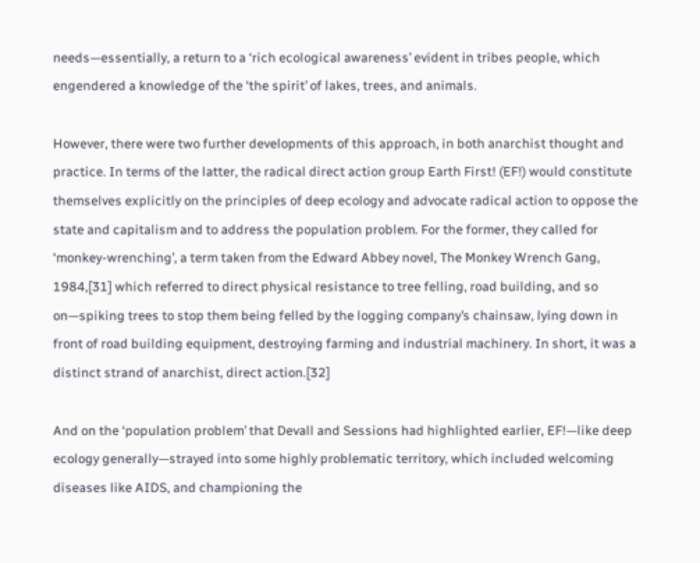needs—essentially, a return to a ‘rich ecological awareness’ evident in tribes people, which engendered a knowledge of the ‘the spirit’ of lakes, trees, and animals.

However, there were two further developments of this approach, in both anarchist thought and practice. In terms of the latter, the radical direct action group Earth First! (EF!) would constitute themselves explicitly on the principles of deep ecology and advocate radical action to oppose the state and capitalism and to address the population problem. For the former, they called for ‘monkey-wrenching’, a term taken from the Edward Abbey novel, The Monkey Wrench Gang, 1984,[31] which referred to direct physical resistance to tree felling, road building, and so on—spiking trees to stop them being felled by the logging company’s chainsaw, lying down in front of road building equipment, destroying farming and industrial machinery. In short, it was a distinct strand of anarchist, direct action.[32]

And on the ‘population problem’ that Devall and Sessions had highlighted earlier, EF!—like deep ecology generally—strayed into some highly problematic territory, which included welcoming diseases like AIDS, and championing the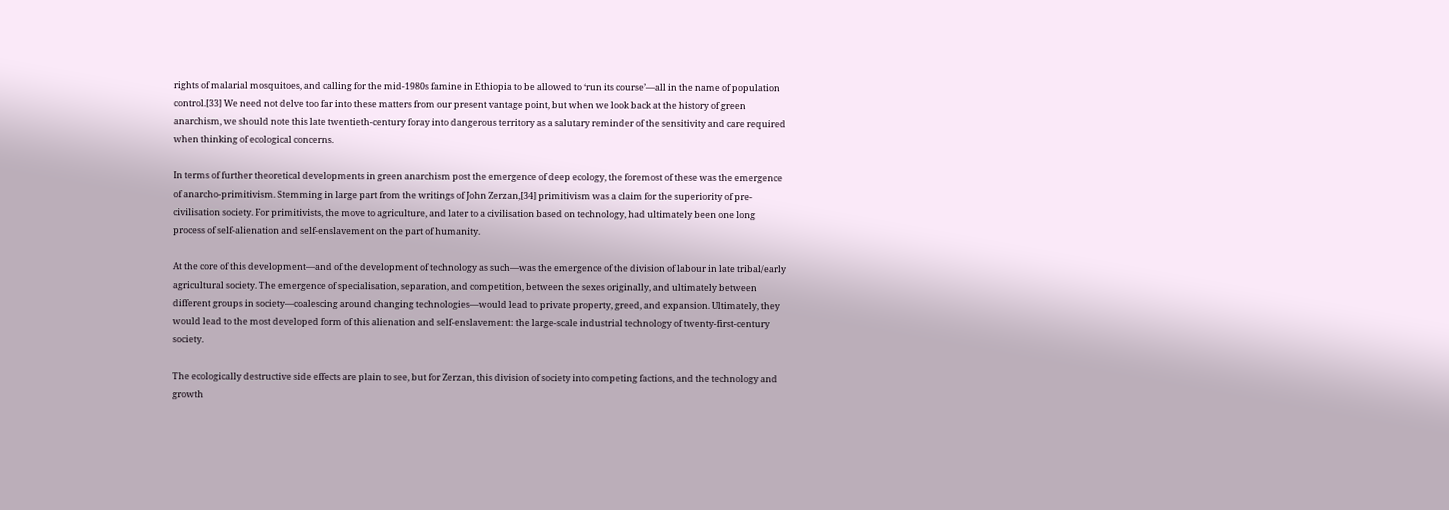rights of malarial mosquitoes, and calling for the mid-1980s famine in Ethiopia to be allowed to ‘run its course’—all in the name of population control.[33] We need not delve too far into these matters from our present vantage point, but when we look back at the history of green anarchism, we should note this late twentieth-century foray into dangerous territory as a salutary reminder of the sensitivity and care required when thinking of ecological concerns.

In terms of further theoretical developments in green anarchism post the emergence of deep ecology, the foremost of these was the emergence of anarcho-primitivism. Stemming in large part from the writings of John Zerzan,[34] primitivism was a claim for the superiority of pre-civilisation society. For primitivists, the move to agriculture, and later to a civilisation based on technology, had ultimately been one long process of self-alienation and self-enslavement on the part of humanity.

At the core of this development—and of the development of technology as such—was the emergence of the division of labour in late tribal/early agricultural society. The emergence of specialisation, separation, and competition, between the sexes originally, and ultimately between different groups in society—coalescing around changing technologies—would lead to private property, greed, and expansion. Ultimately, they would lead to the most developed form of this alienation and self-enslavement: the large-scale industrial technology of twenty-first-century society.

The ecologically destructive side effects are plain to see, but for Zerzan, this division of society into competing factions, and the technology and growth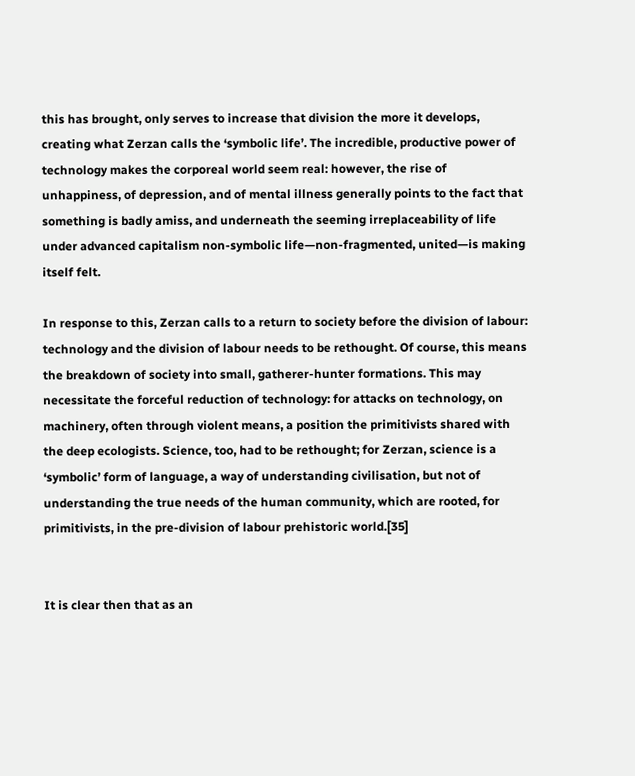this has brought, only serves to increase that division the more it develops, creating what Zerzan calls the ‘symbolic life’. The incredible, productive power of technology makes the corporeal world seem real: however, the rise of unhappiness, of depression, and of mental illness generally points to the fact that something is badly amiss, and underneath the seeming irreplaceability of life under advanced capitalism non-symbolic life—non-fragmented, united—is making itself felt.

In response to this, Zerzan calls to a return to society before the division of labour: technology and the division of labour needs to be rethought. Of course, this means the breakdown of society into small, gatherer-hunter formations. This may necessitate the forceful reduction of technology: for attacks on technology, on machinery, often through violent means, a position the primitivists shared with the deep ecologists. Science, too, had to be rethought; for Zerzan, science is a ‘symbolic’ form of language, a way of understanding civilisation, but not of understanding the true needs of the human community, which are rooted, for primitivists, in the pre-division of labour prehistoric world.[35]


It is clear then that as an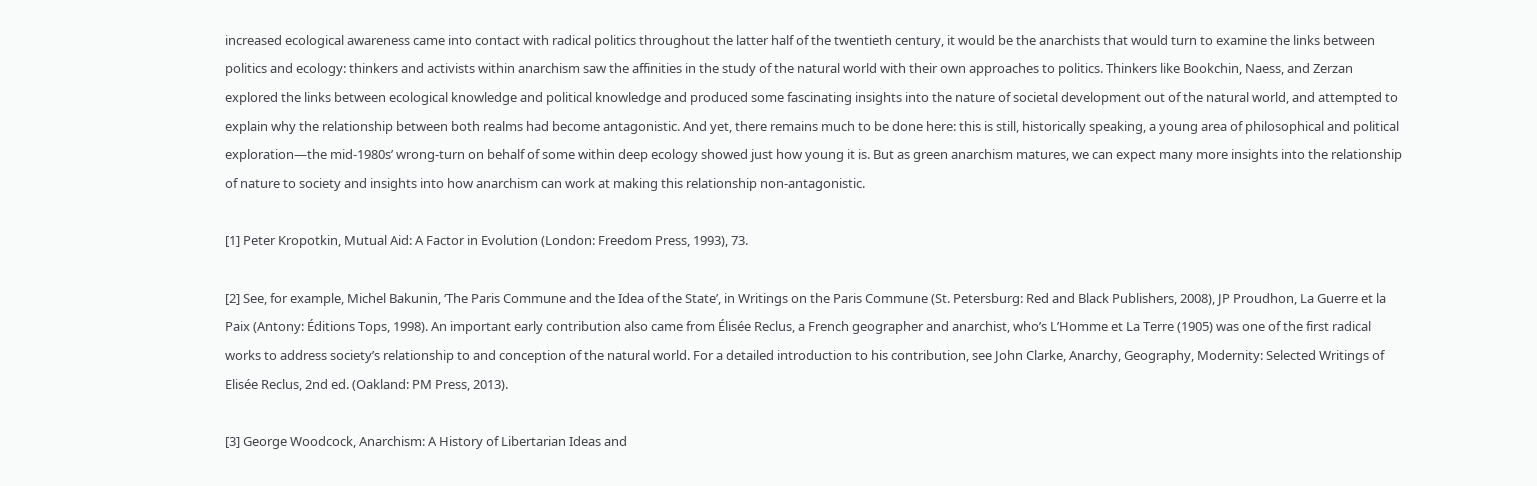increased ecological awareness came into contact with radical politics throughout the latter half of the twentieth century, it would be the anarchists that would turn to examine the links between politics and ecology: thinkers and activists within anarchism saw the affinities in the study of the natural world with their own approaches to politics. Thinkers like Bookchin, Naess, and Zerzan explored the links between ecological knowledge and political knowledge and produced some fascinating insights into the nature of societal development out of the natural world, and attempted to explain why the relationship between both realms had become antagonistic. And yet, there remains much to be done here: this is still, historically speaking, a young area of philosophical and political exploration—the mid-1980s’ wrong-turn on behalf of some within deep ecology showed just how young it is. But as green anarchism matures, we can expect many more insights into the relationship of nature to society and insights into how anarchism can work at making this relationship non-antagonistic.

[1] Peter Kropotkin, Mutual Aid: A Factor in Evolution (London: Freedom Press, 1993), 73.

[2] See, for example, Michel Bakunin, ‘The Paris Commune and the Idea of the State’, in Writings on the Paris Commune (St. Petersburg: Red and Black Publishers, 2008), JP Proudhon, La Guerre et la Paix (Antony: Éditions Tops, 1998). An important early contribution also came from Élisée Reclus, a French geographer and anarchist, who’s L’Homme et La Terre (1905) was one of the first radical works to address society’s relationship to and conception of the natural world. For a detailed introduction to his contribution, see John Clarke, Anarchy, Geography, Modernity: Selected Writings of Elisée Reclus, 2nd ed. (Oakland: PM Press, 2013).

[3] George Woodcock, Anarchism: A History of Libertarian Ideas and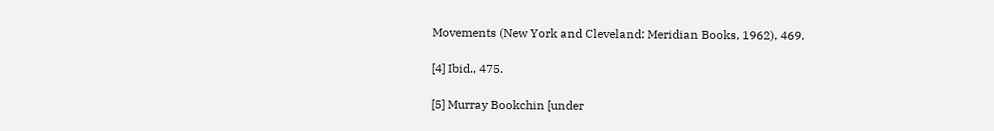Movements (New York and Cleveland: Meridian Books, 1962), 469.

[4] Ibid., 475.

[5] Murray Bookchin [under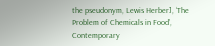the pseudonym, Lewis Herber], ‘The Problem of Chemicals in Food’, Contemporary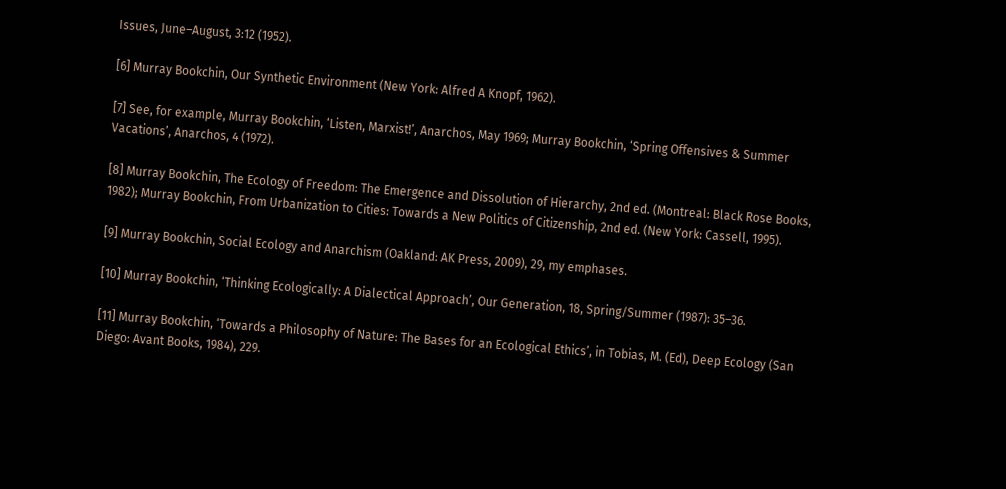Issues, June–August, 3:12 (1952).

[6] Murray Bookchin, Our Synthetic Environment (New York: Alfred A Knopf, 1962).

[7] See, for example, Murray Bookchin, ‘Listen, Marxist!’, Anarchos, May 1969; Murray Bookchin, ‘Spring Offensives & Summer Vacations’, Anarchos, 4 (1972).

[8] Murray Bookchin, The Ecology of Freedom: The Emergence and Dissolution of Hierarchy, 2nd ed. (Montreal: Black Rose Books, 1982); Murray Bookchin, From Urbanization to Cities: Towards a New Politics of Citizenship, 2nd ed. (New York: Cassell, 1995).

[9] Murray Bookchin, Social Ecology and Anarchism (Oakland: AK Press, 2009), 29, my emphases.

[10] Murray Bookchin, ‘Thinking Ecologically: A Dialectical Approach’, Our Generation, 18, Spring/Summer (1987): 35–36.

[11] Murray Bookchin, ‘Towards a Philosophy of Nature: The Bases for an Ecological Ethics’, in Tobias, M. (Ed), Deep Ecology (San Diego: Avant Books, 1984), 229.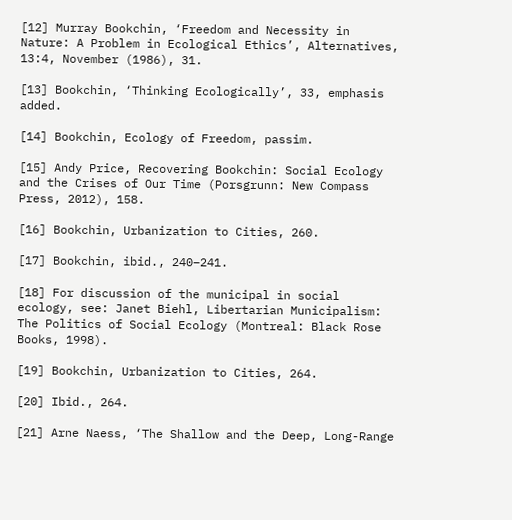[12] Murray Bookchin, ‘Freedom and Necessity in Nature: A Problem in Ecological Ethics’, Alternatives, 13:4, November (1986), 31.

[13] Bookchin, ‘Thinking Ecologically’, 33, emphasis added.

[14] Bookchin, Ecology of Freedom, passim.

[15] Andy Price, Recovering Bookchin: Social Ecology and the Crises of Our Time (Porsgrunn: New Compass Press, 2012), 158.

[16] Bookchin, Urbanization to Cities, 260.

[17] Bookchin, ibid., 240–241.

[18] For discussion of the municipal in social ecology, see: Janet Biehl, Libertarian Municipalism: The Politics of Social Ecology (Montreal: Black Rose Books, 1998).

[19] Bookchin, Urbanization to Cities, 264.

[20] Ibid., 264.

[21] Arne Naess, ‘The Shallow and the Deep, Long-Range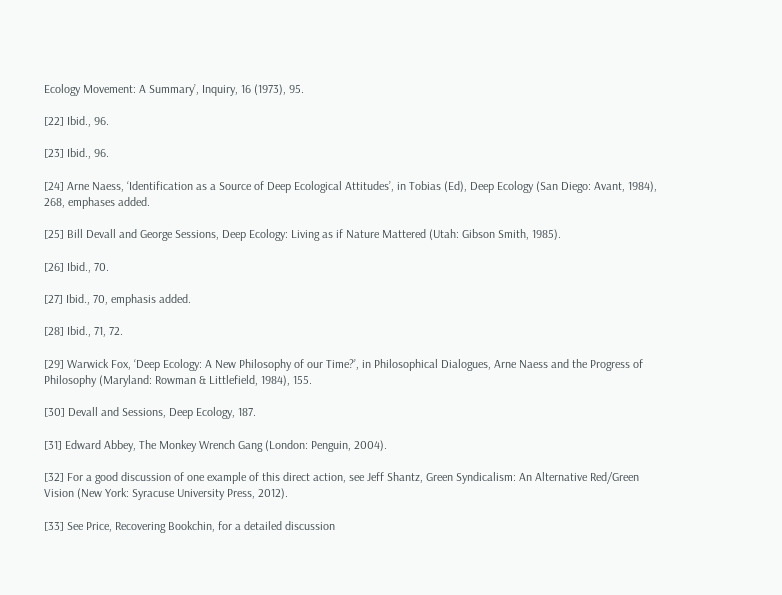Ecology Movement: A Summary’, Inquiry, 16 (1973), 95.

[22] Ibid., 96.

[23] Ibid., 96.

[24] Arne Naess, ‘Identification as a Source of Deep Ecological Attitudes’, in Tobias (Ed), Deep Ecology (San Diego: Avant, 1984), 268, emphases added.

[25] Bill Devall and George Sessions, Deep Ecology: Living as if Nature Mattered (Utah: Gibson Smith, 1985).

[26] Ibid., 70.

[27] Ibid., 70, emphasis added.

[28] Ibid., 71, 72.

[29] Warwick Fox, ‘Deep Ecology: A New Philosophy of our Time?’, in Philosophical Dialogues, Arne Naess and the Progress of Philosophy (Maryland: Rowman & Littlefield, 1984), 155.

[30] Devall and Sessions, Deep Ecology, 187.

[31] Edward Abbey, The Monkey Wrench Gang (London: Penguin, 2004).

[32] For a good discussion of one example of this direct action, see Jeff Shantz, Green Syndicalism: An Alternative Red/Green Vision (New York: Syracuse University Press, 2012).

[33] See Price, Recovering Bookchin, for a detailed discussion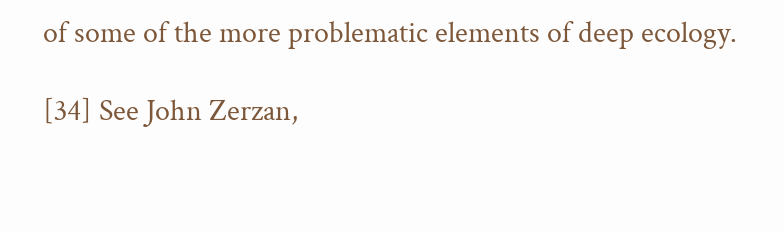of some of the more problematic elements of deep ecology.

[34] See John Zerzan,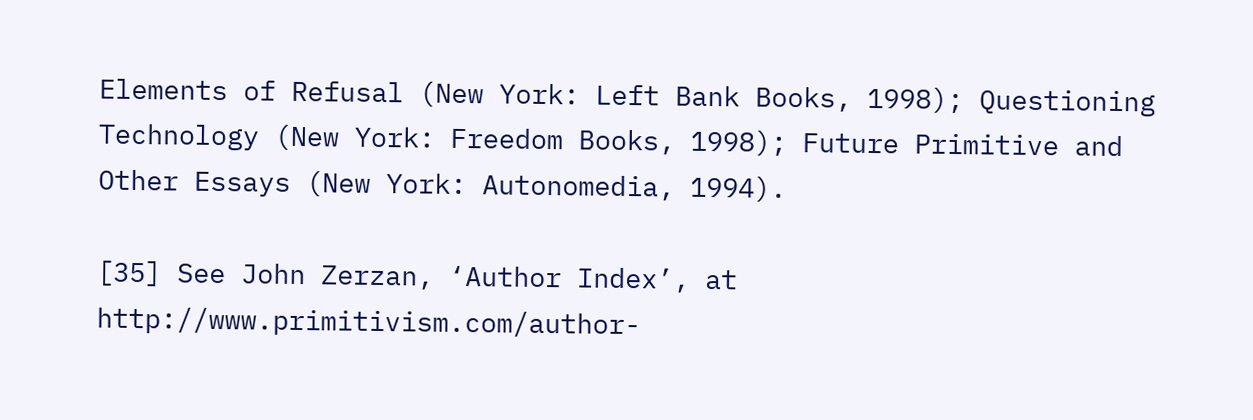Elements of Refusal (New York: Left Bank Books, 1998); Questioning Technology (New York: Freedom Books, 1998); Future Primitive and Other Essays (New York: Autonomedia, 1994).

[35] See John Zerzan, ‘Author Index’, at http://www.primitivism.com/author-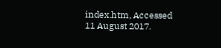index.htm, Accessed 11 August 2017.